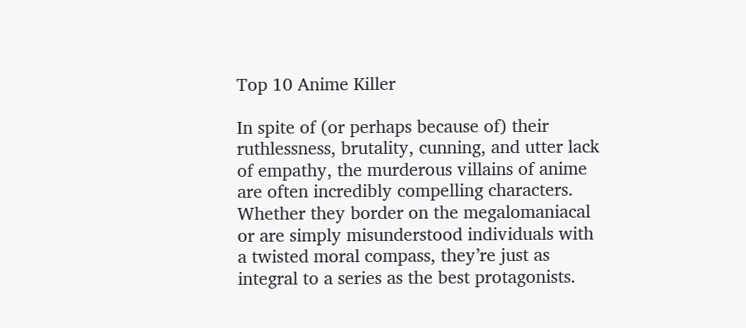Top 10 Anime Killer

In spite of (or perhaps because of) their ruthlessness, brutality, cunning, and utter lack of empathy, the murderous villains of anime are often incredibly compelling characters. Whether they border on the megalomaniacal or are simply misunderstood individuals with a twisted moral compass, they’re just as integral to a series as the best protagonists.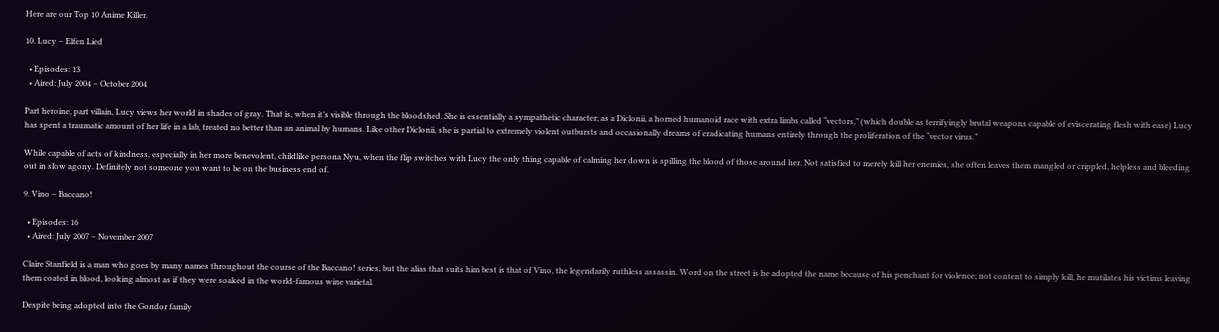Here are our Top 10 Anime Killer.

10. Lucy – Elfen Lied

  • Episodes: 13
  • Aired: July 2004 – October 2004

Part heroine, part villain, Lucy views her world in shades of gray. That is, when it’s visible through the bloodshed. She is essentially a sympathetic character; as a Diclonii, a horned humanoid race with extra limbs called “vectors,” (which double as terrifyingly brutal weapons capable of eviscerating flesh with ease) Lucy has spent a traumatic amount of her life in a lab, treated no better than an animal by humans. Like other Diclonii, she is partial to extremely violent outbursts and occasionally dreams of eradicating humans entirely through the proliferation of the “vector virus.”

While capable of acts of kindness, especially in her more benevolent, childlike persona Nyu, when the flip switches with Lucy the only thing capable of calming her down is spilling the blood of those around her. Not satisfied to merely kill her enemies, she often leaves them mangled or crippled, helpless and bleeding out in slow agony. Definitely not someone you want to be on the business end of.

9. Vino – Baccano!

  • Episodes: 16
  • Aired: July 2007 – November 2007

Claire Stanfield is a man who goes by many names throughout the course of the Baccano! series, but the alias that suits him best is that of Vino, the legendarily ruthless assassin. Word on the street is he adopted the name because of his penchant for violence; not content to simply kill, he mutilates his victims leaving them coated in blood, looking almost as if they were soaked in the world-famous wine varietal.

Despite being adopted into the Gondor family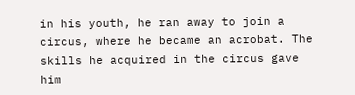in his youth, he ran away to join a circus, where he became an acrobat. The skills he acquired in the circus gave him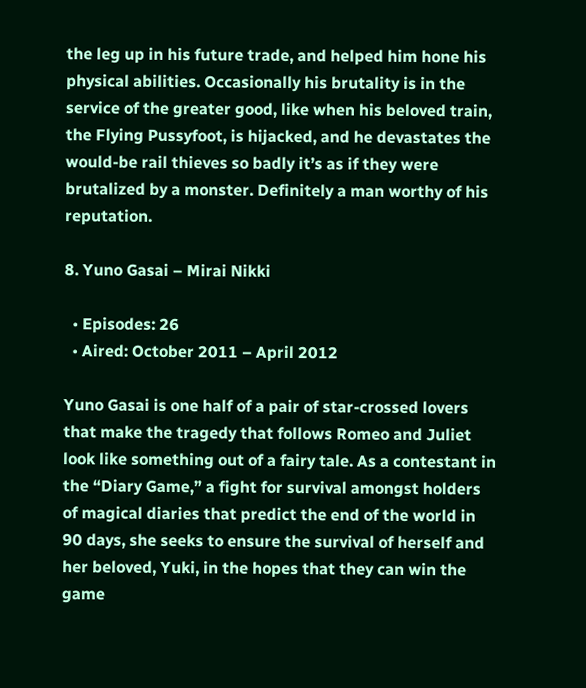the leg up in his future trade, and helped him hone his physical abilities. Occasionally his brutality is in the service of the greater good, like when his beloved train, the Flying Pussyfoot, is hijacked, and he devastates the would-be rail thieves so badly it’s as if they were brutalized by a monster. Definitely a man worthy of his reputation.

8. Yuno Gasai – Mirai Nikki

  • Episodes: 26
  • Aired: October 2011 – April 2012

Yuno Gasai is one half of a pair of star-crossed lovers that make the tragedy that follows Romeo and Juliet look like something out of a fairy tale. As a contestant in the “Diary Game,” a fight for survival amongst holders of magical diaries that predict the end of the world in 90 days, she seeks to ensure the survival of herself and her beloved, Yuki, in the hopes that they can win the game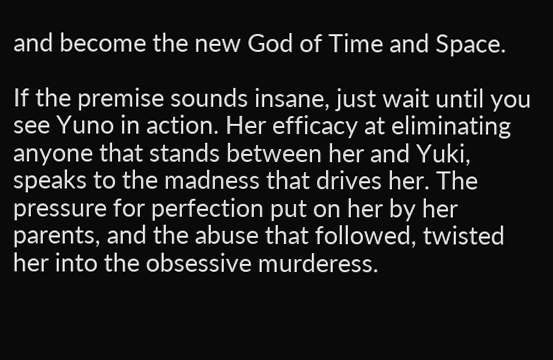and become the new God of Time and Space.

If the premise sounds insane, just wait until you see Yuno in action. Her efficacy at eliminating anyone that stands between her and Yuki, speaks to the madness that drives her. The pressure for perfection put on her by her parents, and the abuse that followed, twisted her into the obsessive murderess.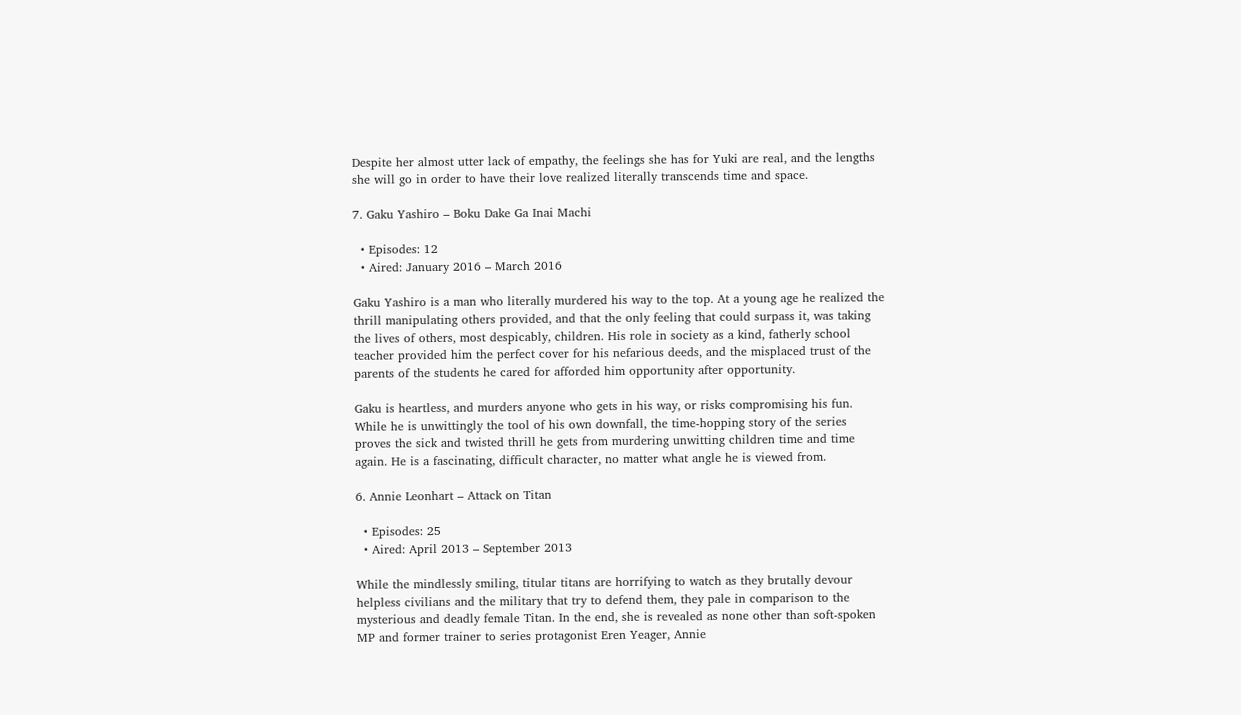Despite her almost utter lack of empathy, the feelings she has for Yuki are real, and the lengths she will go in order to have their love realized literally transcends time and space.

7. Gaku Yashiro – Boku Dake Ga Inai Machi

  • Episodes: 12
  • Aired: January 2016 – March 2016

Gaku Yashiro is a man who literally murdered his way to the top. At a young age he realized the thrill manipulating others provided, and that the only feeling that could surpass it, was taking the lives of others, most despicably, children. His role in society as a kind, fatherly school teacher provided him the perfect cover for his nefarious deeds, and the misplaced trust of the parents of the students he cared for afforded him opportunity after opportunity.

Gaku is heartless, and murders anyone who gets in his way, or risks compromising his fun. While he is unwittingly the tool of his own downfall, the time-hopping story of the series proves the sick and twisted thrill he gets from murdering unwitting children time and time again. He is a fascinating, difficult character, no matter what angle he is viewed from.

6. Annie Leonhart – Attack on Titan

  • Episodes: 25
  • Aired: April 2013 – September 2013

While the mindlessly smiling, titular titans are horrifying to watch as they brutally devour helpless civilians and the military that try to defend them, they pale in comparison to the mysterious and deadly female Titan. In the end, she is revealed as none other than soft-spoken MP and former trainer to series protagonist Eren Yeager, Annie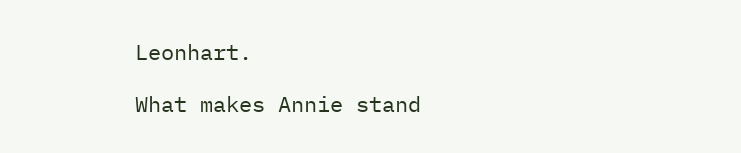Leonhart.

What makes Annie stand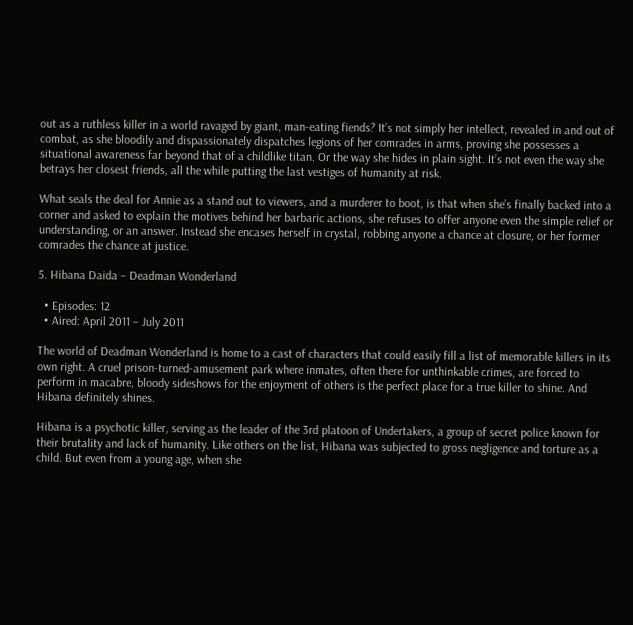out as a ruthless killer in a world ravaged by giant, man-eating fiends? It’s not simply her intellect, revealed in and out of combat, as she bloodily and dispassionately dispatches legions of her comrades in arms, proving she possesses a situational awareness far beyond that of a childlike titan. Or the way she hides in plain sight. It’s not even the way she betrays her closest friends, all the while putting the last vestiges of humanity at risk.

What seals the deal for Annie as a stand out to viewers, and a murderer to boot, is that when she’s finally backed into a corner and asked to explain the motives behind her barbaric actions, she refuses to offer anyone even the simple relief or understanding, or an answer. Instead she encases herself in crystal, robbing anyone a chance at closure, or her former comrades the chance at justice.

5. Hibana Daida – Deadman Wonderland

  • Episodes: 12
  • Aired: April 2011 – July 2011

The world of Deadman Wonderland is home to a cast of characters that could easily fill a list of memorable killers in its own right. A cruel prison-turned-amusement park where inmates, often there for unthinkable crimes, are forced to perform in macabre, bloody sideshows for the enjoyment of others is the perfect place for a true killer to shine. And Hibana definitely shines.

Hibana is a psychotic killer, serving as the leader of the 3rd platoon of Undertakers, a group of secret police known for their brutality and lack of humanity. Like others on the list, Hibana was subjected to gross negligence and torture as a child. But even from a young age, when she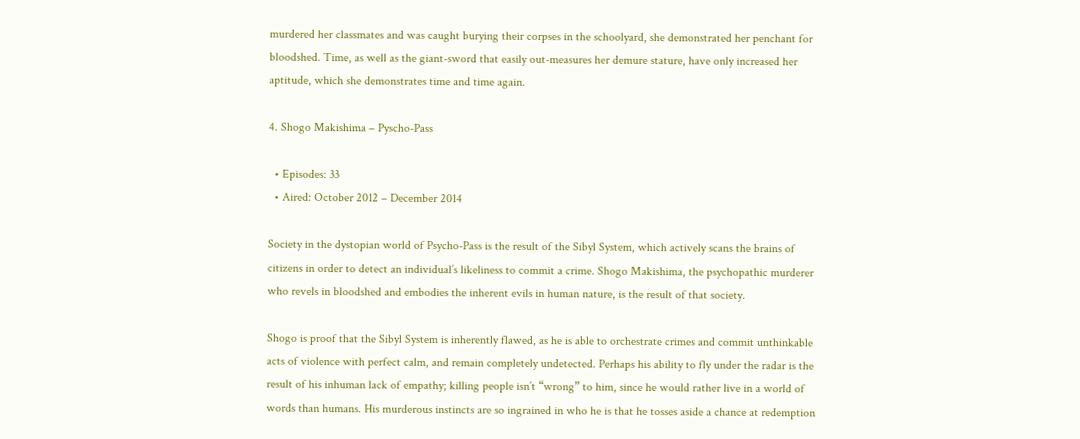murdered her classmates and was caught burying their corpses in the schoolyard, she demonstrated her penchant for bloodshed. Time, as well as the giant-sword that easily out-measures her demure stature, have only increased her aptitude, which she demonstrates time and time again.

4. Shogo Makishima – Pyscho-Pass

  • Episodes: 33
  • Aired: October 2012 – December 2014

Society in the dystopian world of Psycho-Pass is the result of the Sibyl System, which actively scans the brains of citizens in order to detect an individual’s likeliness to commit a crime. Shogo Makishima, the psychopathic murderer who revels in bloodshed and embodies the inherent evils in human nature, is the result of that society.

Shogo is proof that the Sibyl System is inherently flawed, as he is able to orchestrate crimes and commit unthinkable acts of violence with perfect calm, and remain completely undetected. Perhaps his ability to fly under the radar is the result of his inhuman lack of empathy; killing people isn’t “wrong” to him, since he would rather live in a world of words than humans. His murderous instincts are so ingrained in who he is that he tosses aside a chance at redemption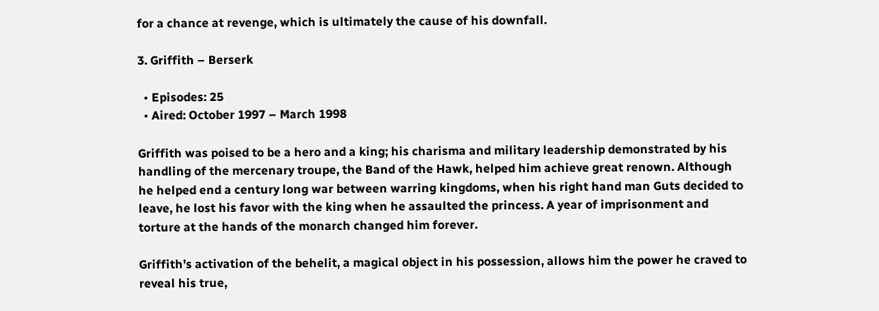for a chance at revenge, which is ultimately the cause of his downfall.

3. Griffith – Berserk

  • Episodes: 25
  • Aired: October 1997 – March 1998

Griffith was poised to be a hero and a king; his charisma and military leadership demonstrated by his handling of the mercenary troupe, the Band of the Hawk, helped him achieve great renown. Although he helped end a century long war between warring kingdoms, when his right hand man Guts decided to leave, he lost his favor with the king when he assaulted the princess. A year of imprisonment and torture at the hands of the monarch changed him forever.

Griffith’s activation of the behelit, a magical object in his possession, allows him the power he craved to reveal his true,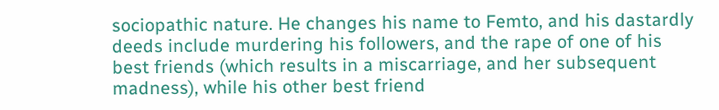sociopathic nature. He changes his name to Femto, and his dastardly deeds include murdering his followers, and the rape of one of his best friends (which results in a miscarriage, and her subsequent madness), while his other best friend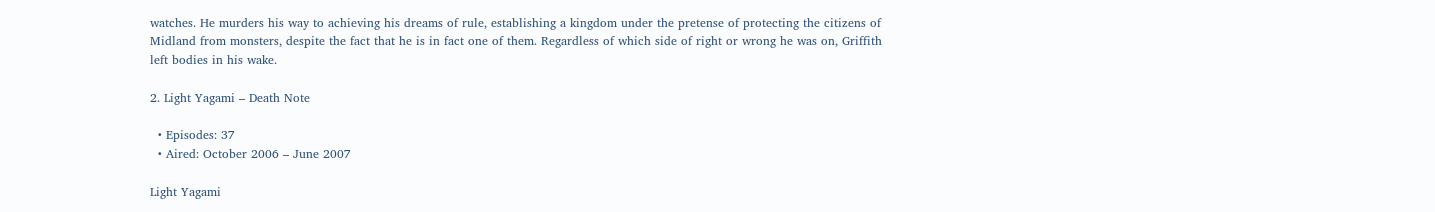watches. He murders his way to achieving his dreams of rule, establishing a kingdom under the pretense of protecting the citizens of Midland from monsters, despite the fact that he is in fact one of them. Regardless of which side of right or wrong he was on, Griffith left bodies in his wake.

2. Light Yagami – Death Note

  • Episodes: 37
  • Aired: October 2006 – June 2007

Light Yagami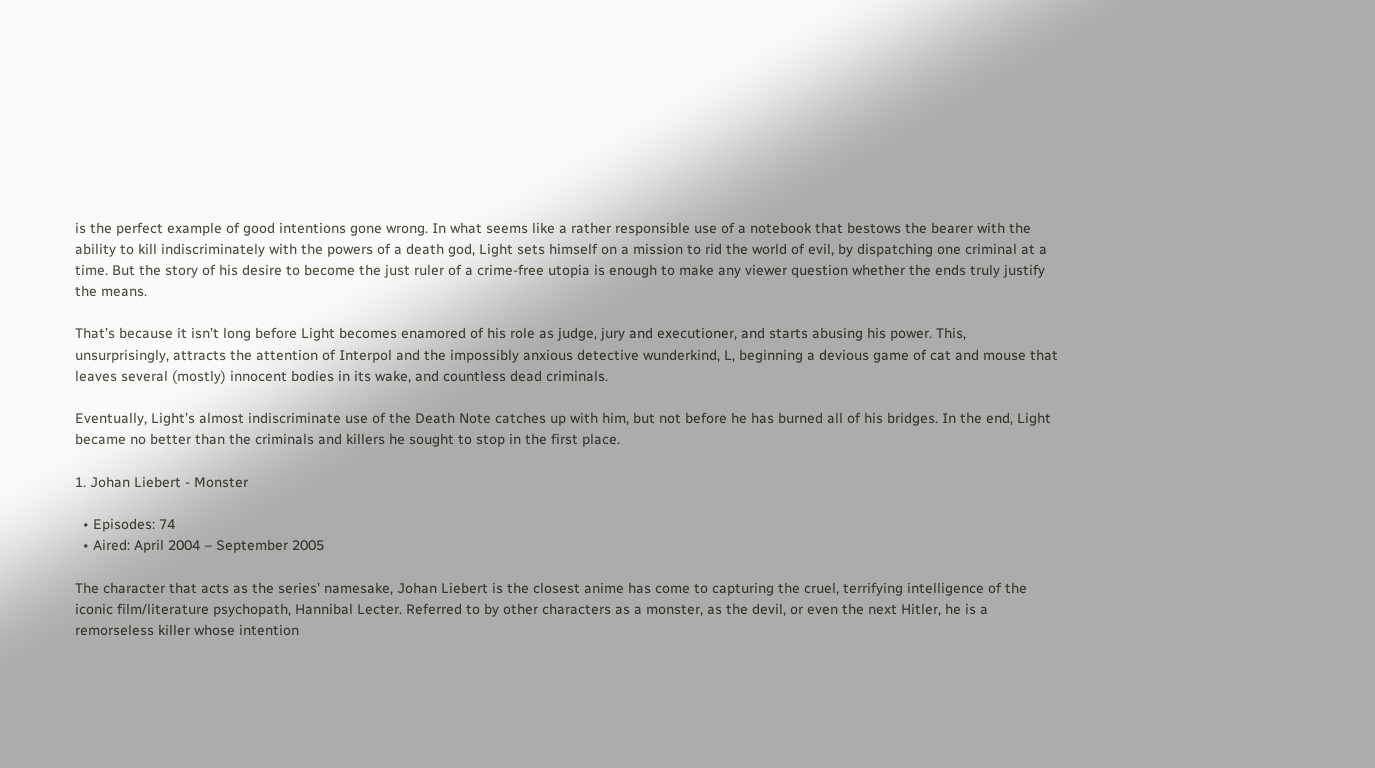is the perfect example of good intentions gone wrong. In what seems like a rather responsible use of a notebook that bestows the bearer with the ability to kill indiscriminately with the powers of a death god, Light sets himself on a mission to rid the world of evil, by dispatching one criminal at a time. But the story of his desire to become the just ruler of a crime-free utopia is enough to make any viewer question whether the ends truly justify the means.

That’s because it isn’t long before Light becomes enamored of his role as judge, jury and executioner, and starts abusing his power. This, unsurprisingly, attracts the attention of Interpol and the impossibly anxious detective wunderkind, L, beginning a devious game of cat and mouse that leaves several (mostly) innocent bodies in its wake, and countless dead criminals.

Eventually, Light’s almost indiscriminate use of the Death Note catches up with him, but not before he has burned all of his bridges. In the end, Light became no better than the criminals and killers he sought to stop in the first place.

1. Johan Liebert - Monster

  • Episodes: 74
  • Aired: April 2004 – September 2005

The character that acts as the series’ namesake, Johan Liebert is the closest anime has come to capturing the cruel, terrifying intelligence of the iconic film/literature psychopath, Hannibal Lecter. Referred to by other characters as a monster, as the devil, or even the next Hitler, he is a remorseless killer whose intention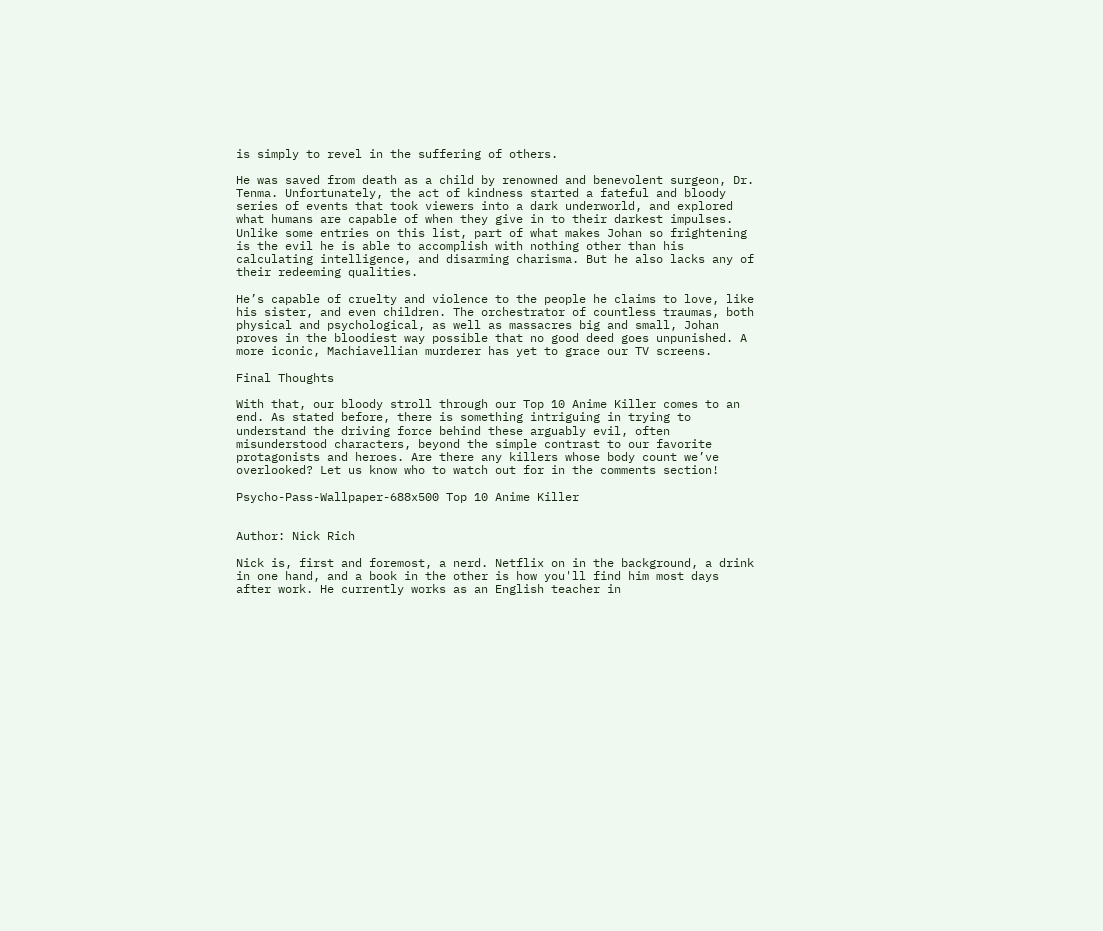is simply to revel in the suffering of others.

He was saved from death as a child by renowned and benevolent surgeon, Dr. Tenma. Unfortunately, the act of kindness started a fateful and bloody series of events that took viewers into a dark underworld, and explored what humans are capable of when they give in to their darkest impulses. Unlike some entries on this list, part of what makes Johan so frightening is the evil he is able to accomplish with nothing other than his calculating intelligence, and disarming charisma. But he also lacks any of their redeeming qualities.

He’s capable of cruelty and violence to the people he claims to love, like his sister, and even children. The orchestrator of countless traumas, both physical and psychological, as well as massacres big and small, Johan proves in the bloodiest way possible that no good deed goes unpunished. A more iconic, Machiavellian murderer has yet to grace our TV screens.

Final Thoughts

With that, our bloody stroll through our Top 10 Anime Killer comes to an end. As stated before, there is something intriguing in trying to understand the driving force behind these arguably evil, often misunderstood characters, beyond the simple contrast to our favorite protagonists and heroes. Are there any killers whose body count we’ve overlooked? Let us know who to watch out for in the comments section!

Psycho-Pass-Wallpaper-688x500 Top 10 Anime Killer


Author: Nick Rich

Nick is, first and foremost, a nerd. Netflix on in the background, a drink in one hand, and a book in the other is how you'll find him most days after work. He currently works as an English teacher in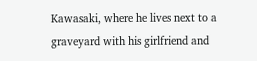Kawasaki, where he lives next to a graveyard with his girlfriend and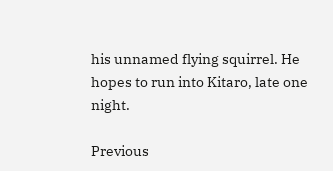his unnamed flying squirrel. He hopes to run into Kitaro, late one night.

Previous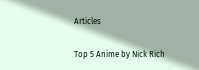Articles

Top 5 Anime by Nick Rich